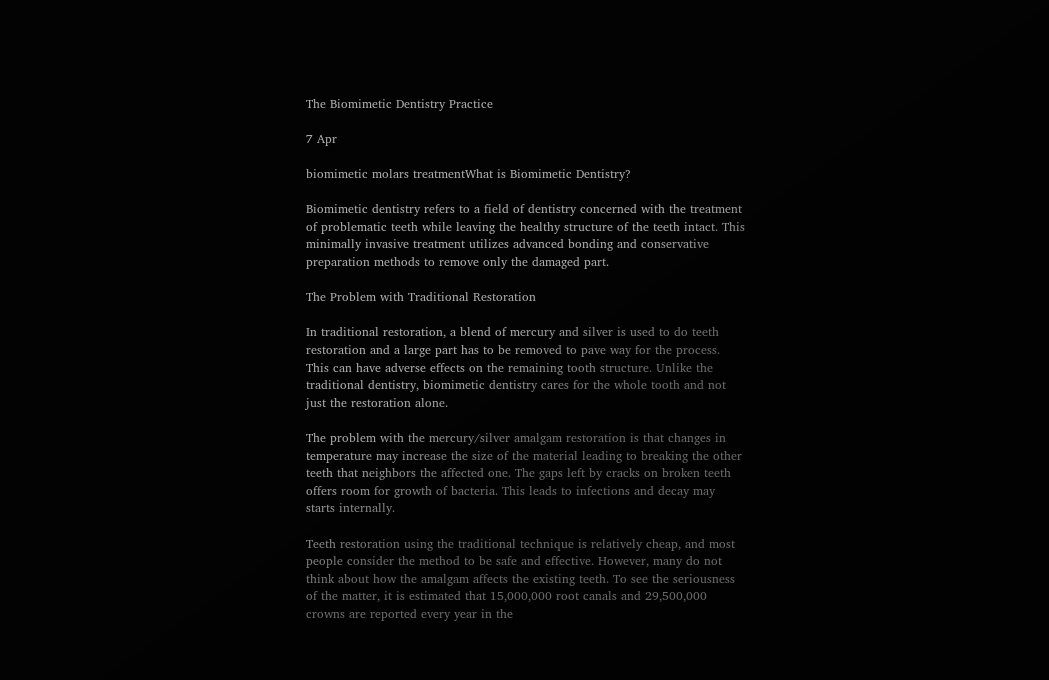The Biomimetic Dentistry Practice

7 Apr

biomimetic molars treatmentWhat is Biomimetic Dentistry?

Biomimetic dentistry refers to a field of dentistry concerned with the treatment of problematic teeth while leaving the healthy structure of the teeth intact. This minimally invasive treatment utilizes advanced bonding and conservative preparation methods to remove only the damaged part.

The Problem with Traditional Restoration

In traditional restoration, a blend of mercury and silver is used to do teeth restoration and a large part has to be removed to pave way for the process. This can have adverse effects on the remaining tooth structure. Unlike the traditional dentistry, biomimetic dentistry cares for the whole tooth and not just the restoration alone.

The problem with the mercury/silver amalgam restoration is that changes in temperature may increase the size of the material leading to breaking the other teeth that neighbors the affected one. The gaps left by cracks on broken teeth offers room for growth of bacteria. This leads to infections and decay may starts internally.

Teeth restoration using the traditional technique is relatively cheap, and most people consider the method to be safe and effective. However, many do not think about how the amalgam affects the existing teeth. To see the seriousness of the matter, it is estimated that 15,000,000 root canals and 29,500,000 crowns are reported every year in the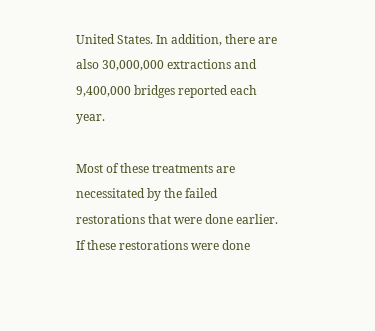United States. In addition, there are also 30,000,000 extractions and 9,400,000 bridges reported each year.

Most of these treatments are necessitated by the failed restorations that were done earlier. If these restorations were done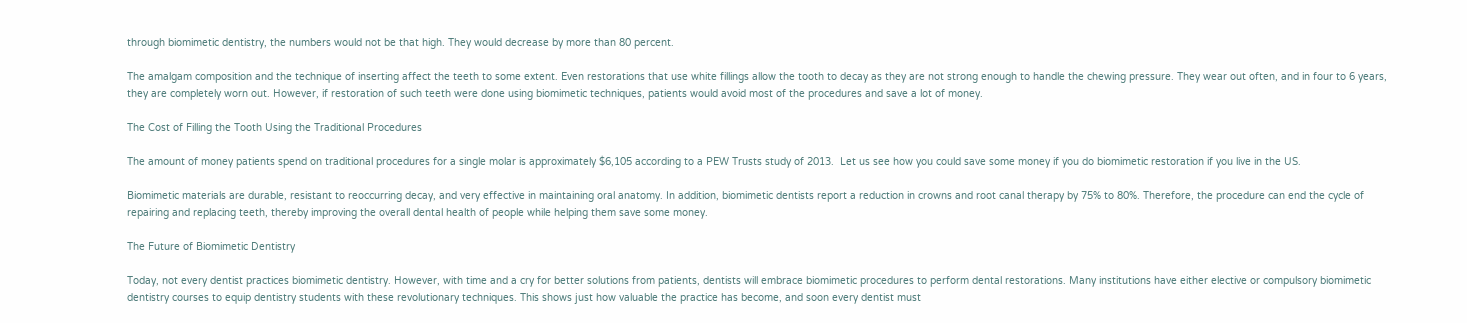through biomimetic dentistry, the numbers would not be that high. They would decrease by more than 80 percent.

The amalgam composition and the technique of inserting affect the teeth to some extent. Even restorations that use white fillings allow the tooth to decay as they are not strong enough to handle the chewing pressure. They wear out often, and in four to 6 years, they are completely worn out. However, if restoration of such teeth were done using biomimetic techniques, patients would avoid most of the procedures and save a lot of money.

The Cost of Filling the Tooth Using the Traditional Procedures

The amount of money patients spend on traditional procedures for a single molar is approximately $6,105 according to a PEW Trusts study of 2013.  Let us see how you could save some money if you do biomimetic restoration if you live in the US.

Biomimetic materials are durable, resistant to reoccurring decay, and very effective in maintaining oral anatomy. In addition, biomimetic dentists report a reduction in crowns and root canal therapy by 75% to 80%. Therefore, the procedure can end the cycle of repairing and replacing teeth, thereby improving the overall dental health of people while helping them save some money.

The Future of Biomimetic Dentistry

Today, not every dentist practices biomimetic dentistry. However, with time and a cry for better solutions from patients, dentists will embrace biomimetic procedures to perform dental restorations. Many institutions have either elective or compulsory biomimetic dentistry courses to equip dentistry students with these revolutionary techniques. This shows just how valuable the practice has become, and soon every dentist must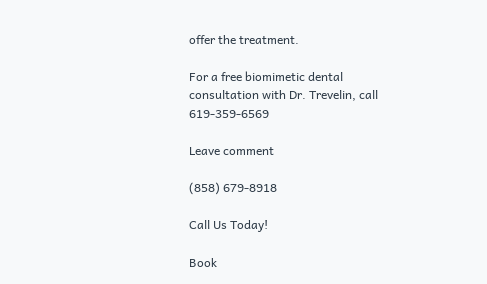offer the treatment.

For a free biomimetic dental consultation with Dr. Trevelin, call 619-359-6569

Leave comment

(858) 679-8918

Call Us Today!

Book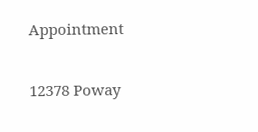Appointment

12378 Poway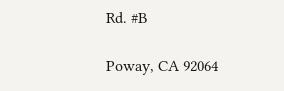Rd. #B

Poway, CA 92064